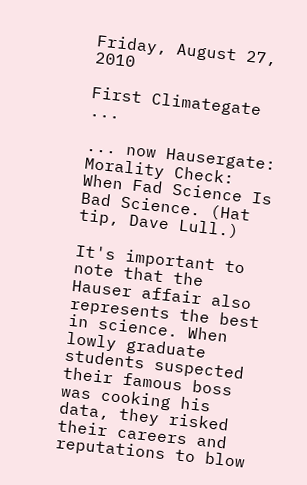Friday, August 27, 2010

First Climategate ...

... now Hausergate: Morality Check: When Fad Science Is Bad Science. (Hat tip, Dave Lull.)

It's important to note that the Hauser affair also represents the best in science. When lowly graduate students suspected their famous boss was cooking his data, they risked their careers and reputations to blow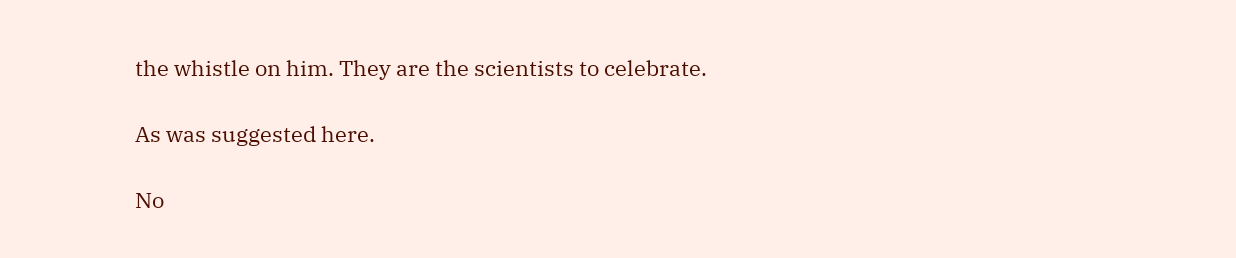the whistle on him. They are the scientists to celebrate.

As was suggested here.

No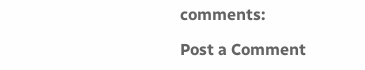comments:

Post a Comment